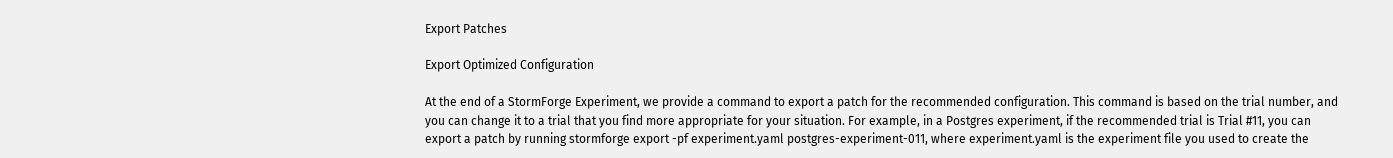Export Patches

Export Optimized Configuration

At the end of a StormForge Experiment, we provide a command to export a patch for the recommended configuration. This command is based on the trial number, and you can change it to a trial that you find more appropriate for your situation. For example, in a Postgres experiment, if the recommended trial is Trial #11, you can export a patch by running stormforge export -pf experiment.yaml postgres-experiment-011, where experiment.yaml is the experiment file you used to create the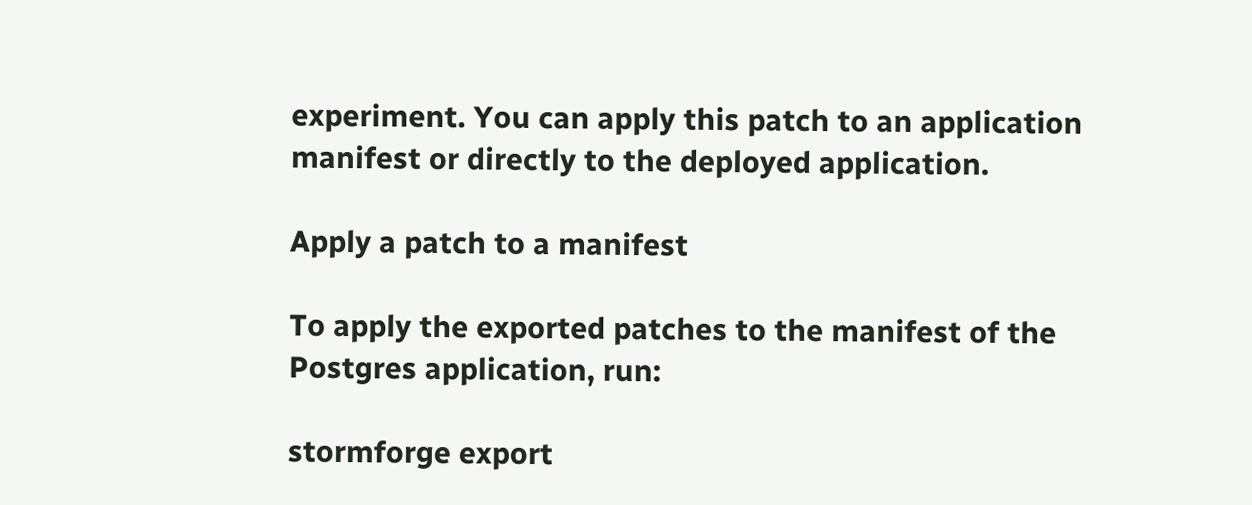experiment. You can apply this patch to an application manifest or directly to the deployed application.

Apply a patch to a manifest

To apply the exported patches to the manifest of the Postgres application, run:

stormforge export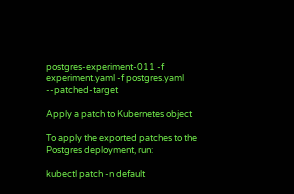postgres-experiment-011 -f experiment.yaml -f postgres.yaml --patched-target

Apply a patch to Kubernetes object

To apply the exported patches to the Postgres deployment, run:

kubectl patch -n default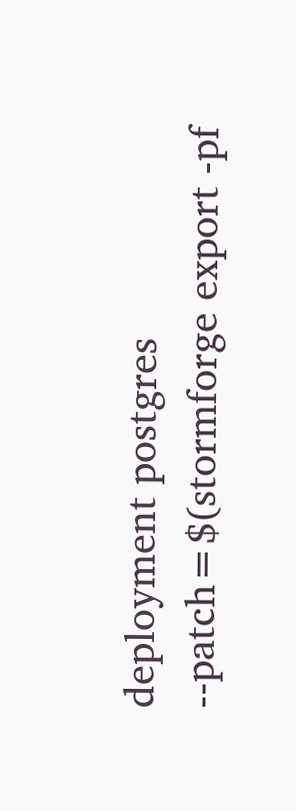deployment postgres --patch=$(stormforge export -pf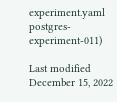experiment.yaml postgres-experiment-011)

Last modified December 15, 2022